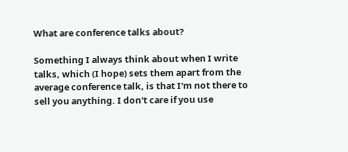What are conference talks about?

Something I always think about when I write talks, which (I hope) sets them apart from the average conference talk, is that I'm not there to sell you anything. I don't care if you use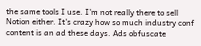the same tools I use. I'm not really there to sell Notion either. It's crazy how so much industry conf content is an ad these days. Ads obfuscate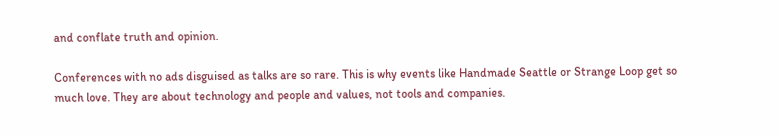and conflate truth and opinion.

Conferences with no ads disguised as talks are so rare. This is why events like Handmade Seattle or Strange Loop get so much love. They are about technology and people and values, not tools and companies.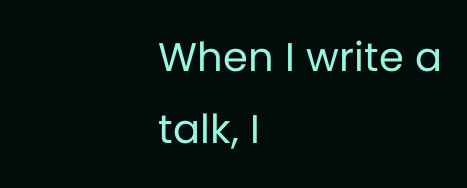When I write a talk, I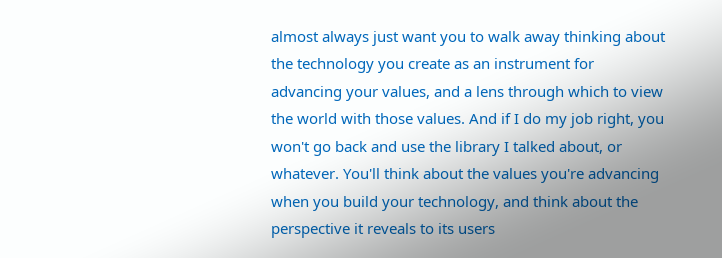almost always just want you to walk away thinking about the technology you create as an instrument for advancing your values, and a lens through which to view the world with those values. And if I do my job right, you won't go back and use the library I talked about, or whatever. You'll think about the values you're advancing when you build your technology, and think about the perspective it reveals to its users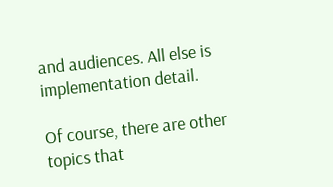and audiences. All else is implementation detail.

Of course, there are other topics that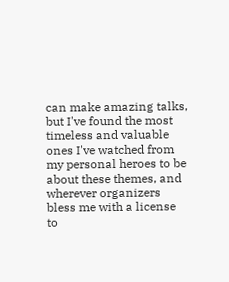can make amazing talks, but I've found the most timeless and valuable ones I've watched from my personal heroes to be about these themes, and wherever organizers bless me with a license to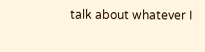talk about whatever I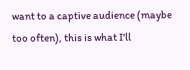want to a captive audience (maybe too often), this is what I'll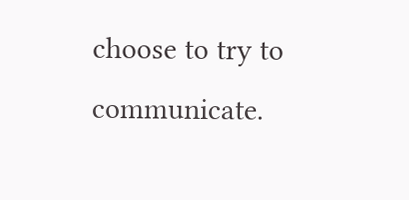choose to try to communicate.